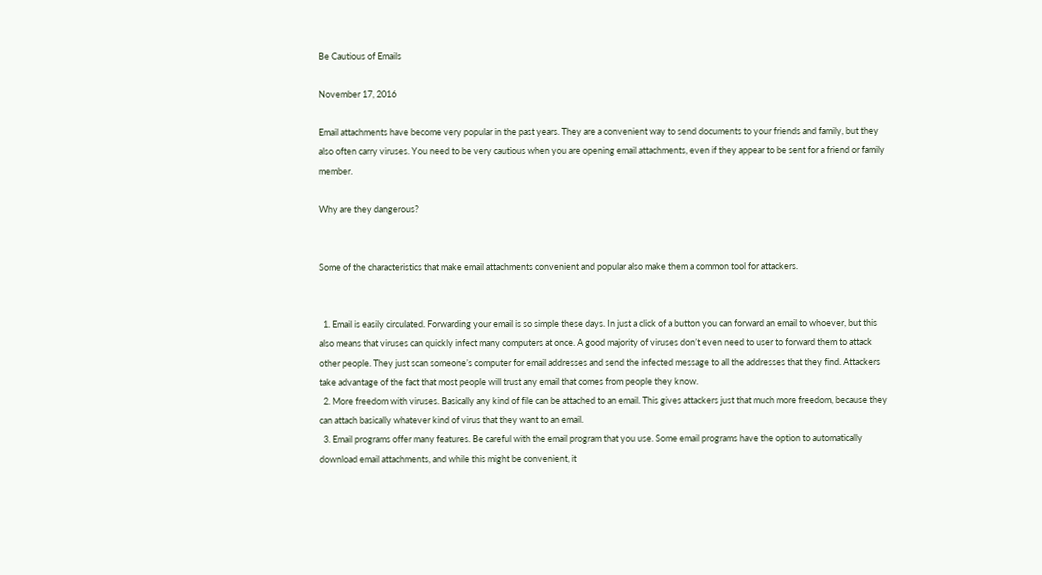Be Cautious of Emails

November 17, 2016

Email attachments have become very popular in the past years. They are a convenient way to send documents to your friends and family, but they also often carry viruses. You need to be very cautious when you are opening email attachments, even if they appear to be sent for a friend or family member.

Why are they dangerous?


Some of the characteristics that make email attachments convenient and popular also make them a common tool for attackers.


  1. Email is easily circulated. Forwarding your email is so simple these days. In just a click of a button you can forward an email to whoever, but this also means that viruses can quickly infect many computers at once. A good majority of viruses don’t even need to user to forward them to attack other people. They just scan someone’s computer for email addresses and send the infected message to all the addresses that they find. Attackers take advantage of the fact that most people will trust any email that comes from people they know.
  2. More freedom with viruses. Basically any kind of file can be attached to an email. This gives attackers just that much more freedom, because they can attach basically whatever kind of virus that they want to an email.
  3. Email programs offer many features. Be careful with the email program that you use. Some email programs have the option to automatically download email attachments, and while this might be convenient, it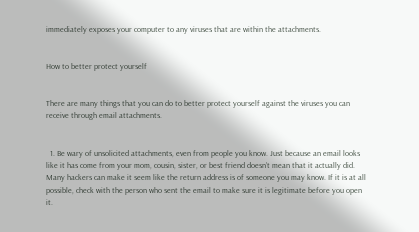immediately exposes your computer to any viruses that are within the attachments.


How to better protect yourself


There are many things that you can do to better protect yourself against the viruses you can receive through email attachments.


  1. Be wary of unsolicited attachments, even from people you know. Just because an email looks like it has come from your mom, cousin, sister, or best friend doesn’t mean that it actually did. Many hackers can make it seem like the return address is of someone you may know. If it is at all possible, check with the person who sent the email to make sure it is legitimate before you open it.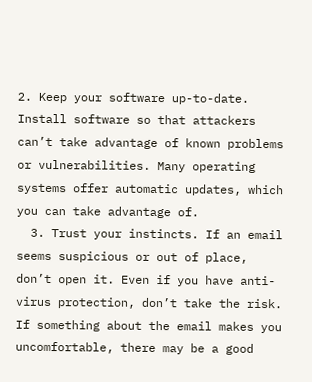2. Keep your software up-to-date. Install software so that attackers can’t take advantage of known problems or vulnerabilities. Many operating systems offer automatic updates, which you can take advantage of.
  3. Trust your instincts. If an email seems suspicious or out of place, don’t open it. Even if you have anti-virus protection, don’t take the risk. If something about the email makes you uncomfortable, there may be a good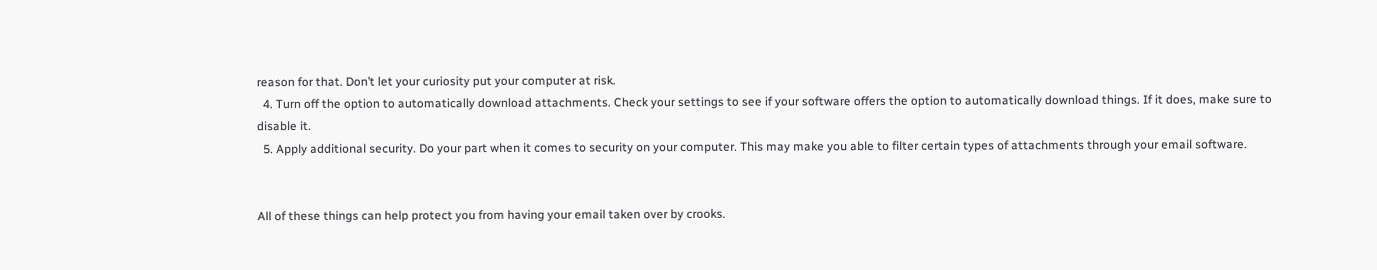reason for that. Don’t let your curiosity put your computer at risk.
  4. Turn off the option to automatically download attachments. Check your settings to see if your software offers the option to automatically download things. If it does, make sure to disable it.
  5. Apply additional security. Do your part when it comes to security on your computer. This may make you able to filter certain types of attachments through your email software.


All of these things can help protect you from having your email taken over by crooks.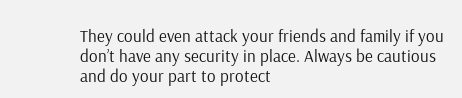They could even attack your friends and family if you don’t have any security in place. Always be cautious and do your part to protect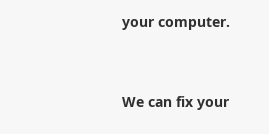your computer.




We can fix your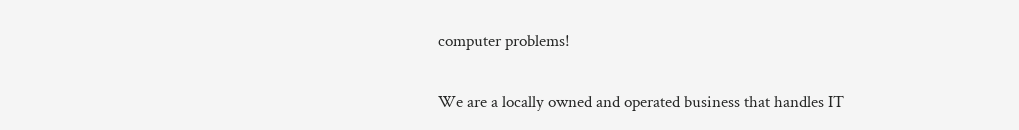computer problems!

We are a locally owned and operated business that handles IT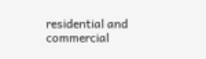residential and commercial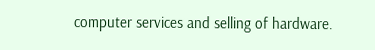computer services and selling of hardware.